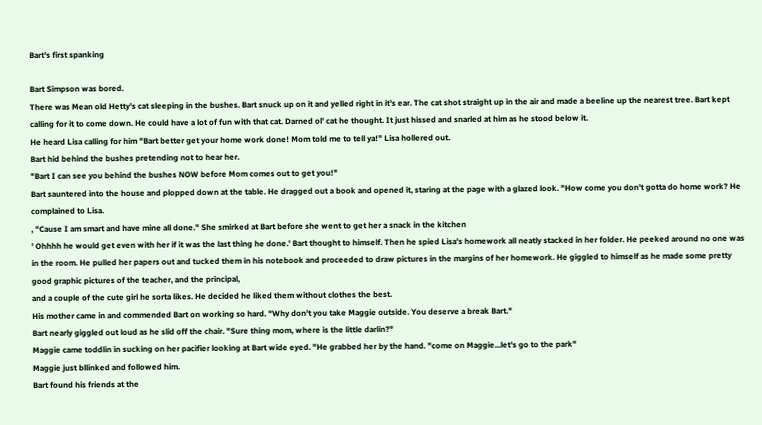Bart's first spanking

Bart Simpson was bored.
There was Mean old Hetty's cat sleeping in the bushes. Bart snuck up on it and yelled right in it's ear. The cat shot straight up in the air and made a beeline up the nearest tree. Bart kept calling for it to come down. He could have a lot of fun with that cat. Darned ol' cat he thought. It just hissed and snarled at him as he stood below it.
He heard Lisa calling for him "Bart better get your home work done! Mom told me to tell ya!" Lisa hollered out.
Bart hid behind the bushes pretending not to hear her.
"Bart I can see you behind the bushes NOW before Mom comes out to get you!"
Bart sauntered into the house and plopped down at the table. He dragged out a book and opened it, staring at the page with a glazed look. "How come you don't gotta do home work? He complained to Lisa.
, "Cause I am smart and have mine all done." She smirked at Bart before she went to get her a snack in the kitchen
' Ohhhh he would get even with her if it was the last thing he done.' Bart thought to himself. Then he spied Lisa's homework all neatly stacked in her folder. He peeked around no one was in the room. He pulled her papers out and tucked them in his notebook and proceeded to draw pictures in the margins of her homework. He giggled to himself as he made some pretty good graphic pictures of the teacher, and the principal,
and a couple of the cute girl he sorta likes. He decided he liked them without clothes the best.
His mother came in and commended Bart on working so hard. "Why don't you take Maggie outside. You deserve a break Bart."
Bart nearly giggled out loud as he slid off the chair. "Sure thing mom, where is the little darlin?"
Maggie came toddlin in sucking on her pacifier looking at Bart wide eyed. "He grabbed her by the hand. "come on Maggie...let's go to the park"
Maggie just bllinked and followed him.
Bart found his friends at the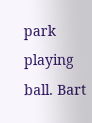park playing ball. Bart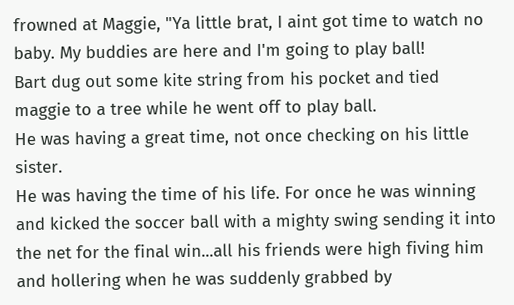frowned at Maggie, "Ya little brat, I aint got time to watch no baby. My buddies are here and I'm going to play ball!
Bart dug out some kite string from his pocket and tied maggie to a tree while he went off to play ball.
He was having a great time, not once checking on his little sister.
He was having the time of his life. For once he was winning and kicked the soccer ball with a mighty swing sending it into the net for the final win...all his friends were high fiving him and hollering when he was suddenly grabbed by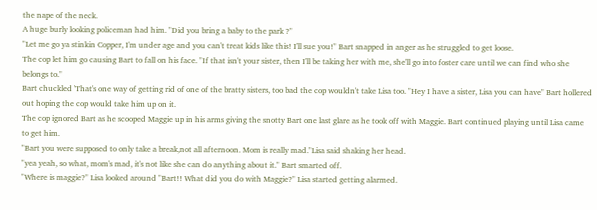the nape of the neck.
A huge burly looking policeman had him. "Did you bring a baby to the park ?"
"Let me go ya stinkin Copper, I'm under age and you can't treat kids like this! I'll sue you!" Bart snapped in anger as he struggled to get loose.
The cop let him go causing Bart to fall on his face. "If that isn't your sister, then I'll be taking her with me, she'll go into foster care until we can find who she belongs to."
Bart chuckled 'That's one way of getting rid of one of the bratty sisters, too bad the cop wouldn't take Lisa too. "Hey I have a sister, Lisa you can have" Bart hollered out hoping the cop would take him up on it.
The cop ignored Bart as he scooped Maggie up in his arms giving the snotty Bart one last glare as he took off with Maggie. Bart continued playing until Lisa came to get him.
"Bart you were supposed to only take a break,not all afternoon. Mom is really mad."Lisa said shaking her head.
"yea yeah, so what, mom's mad, it's not like she can do anything about it." Bart smarted off.
"Where is maggie?" Lisa looked around "Bart!! What did you do with Maggie?" Lisa started getting alarmed.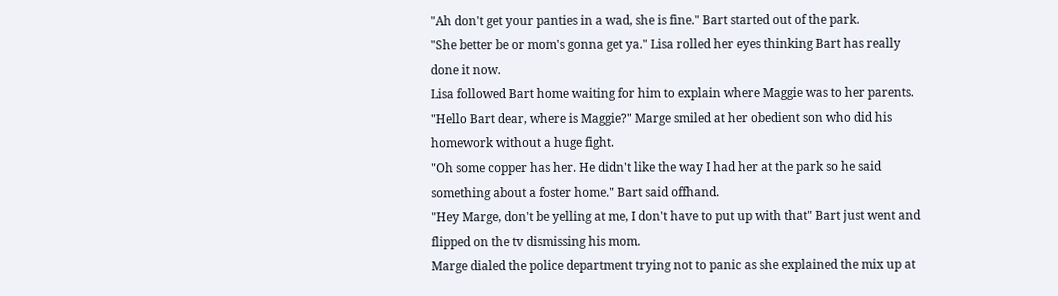"Ah don't get your panties in a wad, she is fine." Bart started out of the park.
"She better be or mom's gonna get ya." Lisa rolled her eyes thinking Bart has really done it now.
Lisa followed Bart home waiting for him to explain where Maggie was to her parents.
"Hello Bart dear, where is Maggie?" Marge smiled at her obedient son who did his homework without a huge fight.
"Oh some copper has her. He didn't like the way I had her at the park so he said something about a foster home." Bart said offhand.
"Hey Marge, don't be yelling at me, I don't have to put up with that" Bart just went and flipped on the tv dismissing his mom.
Marge dialed the police department trying not to panic as she explained the mix up at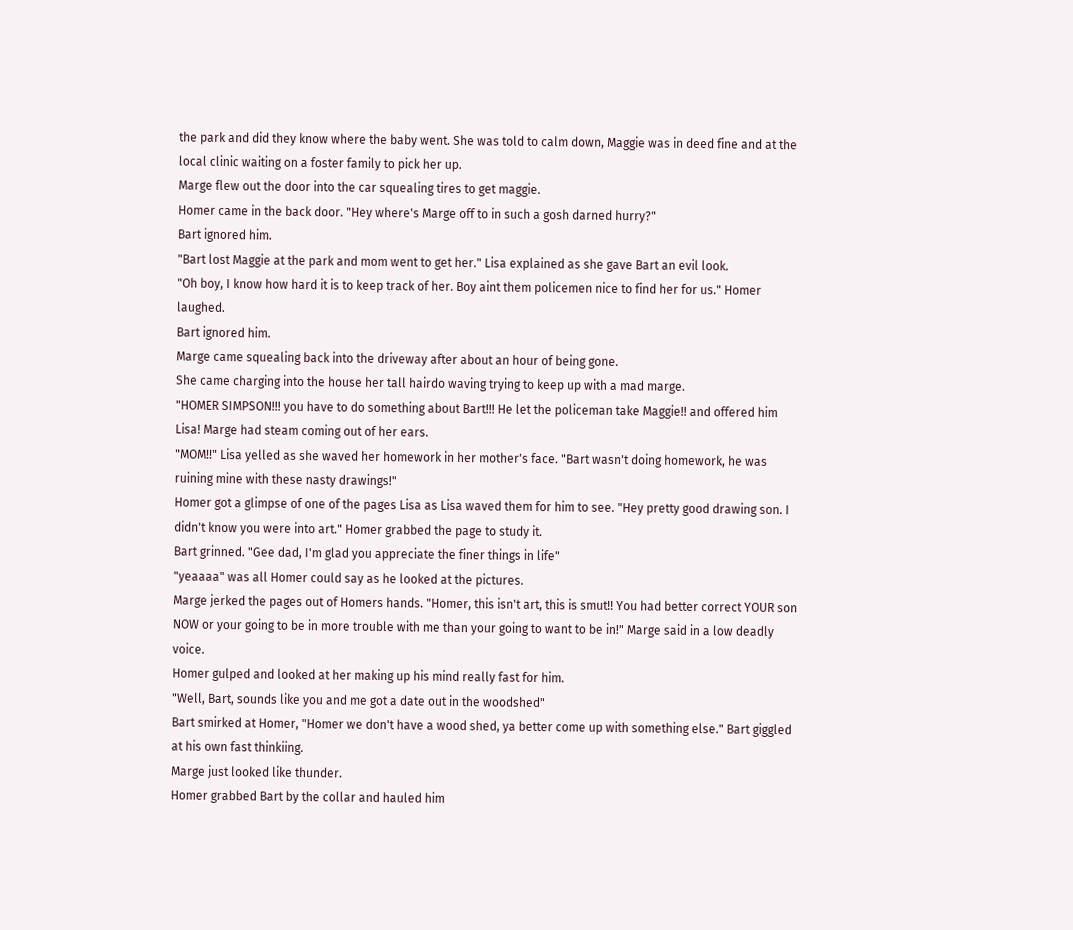the park and did they know where the baby went. She was told to calm down, Maggie was in deed fine and at the local clinic waiting on a foster family to pick her up.
Marge flew out the door into the car squealing tires to get maggie.
Homer came in the back door. "Hey where's Marge off to in such a gosh darned hurry?"
Bart ignored him.
"Bart lost Maggie at the park and mom went to get her." Lisa explained as she gave Bart an evil look.
"Oh boy, I know how hard it is to keep track of her. Boy aint them policemen nice to find her for us." Homer laughed.
Bart ignored him.
Marge came squealing back into the driveway after about an hour of being gone.
She came charging into the house her tall hairdo waving trying to keep up with a mad marge.
"HOMER SIMPSON!!! you have to do something about Bart!!! He let the policeman take Maggie!! and offered him Lisa! Marge had steam coming out of her ears.
"MOM!!" Lisa yelled as she waved her homework in her mother's face. "Bart wasn't doing homework, he was ruining mine with these nasty drawings!"
Homer got a glimpse of one of the pages Lisa as Lisa waved them for him to see. "Hey pretty good drawing son. I didn't know you were into art." Homer grabbed the page to study it.
Bart grinned. "Gee dad, I'm glad you appreciate the finer things in life"
"yeaaaa" was all Homer could say as he looked at the pictures.
Marge jerked the pages out of Homers hands. "Homer, this isn't art, this is smut!! You had better correct YOUR son NOW or your going to be in more trouble with me than your going to want to be in!" Marge said in a low deadly voice.
Homer gulped and looked at her making up his mind really fast for him.
"Well, Bart, sounds like you and me got a date out in the woodshed"
Bart smirked at Homer, "Homer we don't have a wood shed, ya better come up with something else." Bart giggled at his own fast thinkiing.
Marge just looked like thunder.
Homer grabbed Bart by the collar and hauled him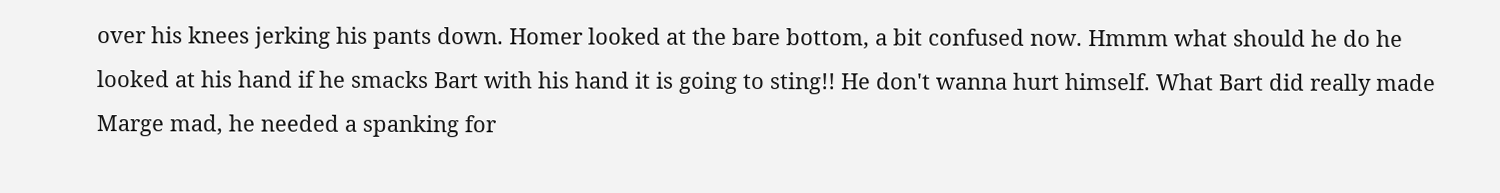over his knees jerking his pants down. Homer looked at the bare bottom, a bit confused now. Hmmm what should he do he looked at his hand if he smacks Bart with his hand it is going to sting!! He don't wanna hurt himself. What Bart did really made Marge mad, he needed a spanking for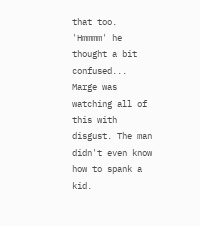that too.
'Hmmmm' he thought a bit confused...
Marge was watching all of this with disgust. The man didn't even know how to spank a kid.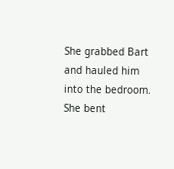She grabbed Bart and hauled him into the bedroom. She bent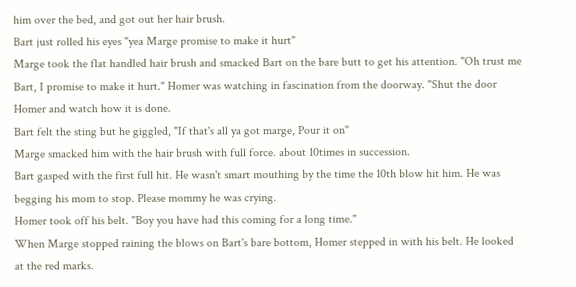him over the bed, and got out her hair brush.
Bart just rolled his eyes "yea Marge promise to make it hurt"
Marge took the flat handled hair brush and smacked Bart on the bare butt to get his attention. "Oh trust me Bart, I promise to make it hurt." Homer was watching in fascination from the doorway. "Shut the door Homer and watch how it is done.
Bart felt the sting but he giggled, "If that's all ya got marge, Pour it on"
Marge smacked him with the hair brush with full force. about 10times in succession.
Bart gasped with the first full hit. He wasn't smart mouthing by the time the 10th blow hit him. He was begging his mom to stop. Please mommy he was crying.
Homer took off his belt. "Boy you have had this coming for a long time."
When Marge stopped raining the blows on Bart's bare bottom, Homer stepped in with his belt. He looked at the red marks.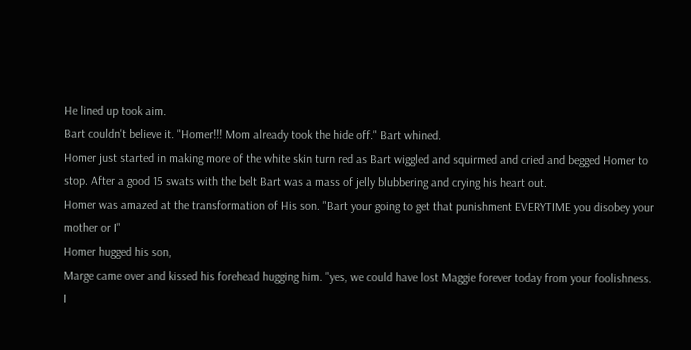He lined up took aim.
Bart couldn't believe it. "Homer!!! Mom already took the hide off." Bart whined.
Homer just started in making more of the white skin turn red as Bart wiggled and squirmed and cried and begged Homer to stop. After a good 15 swats with the belt Bart was a mass of jelly blubbering and crying his heart out.
Homer was amazed at the transformation of His son. "Bart your going to get that punishment EVERYTIME you disobey your mother or I"
Homer hugged his son,
Marge came over and kissed his forehead hugging him. "yes, we could have lost Maggie forever today from your foolishness. I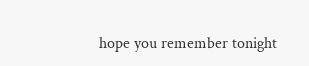hope you remember tonight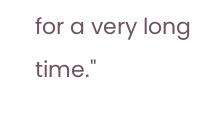for a very long time."